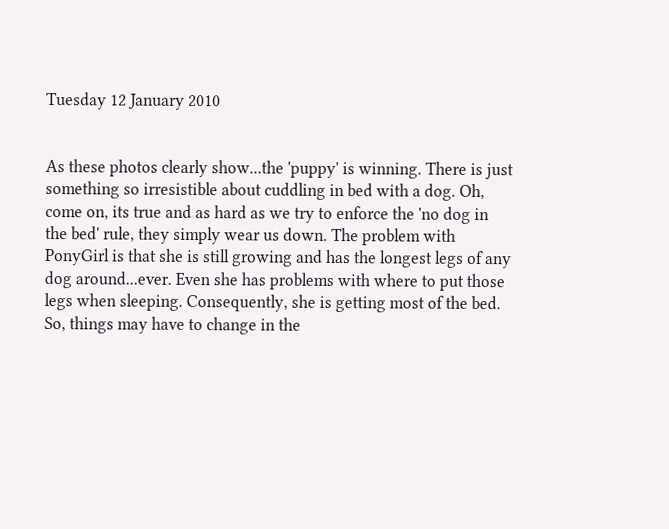Tuesday 12 January 2010


As these photos clearly show...the 'puppy' is winning. There is just something so irresistible about cuddling in bed with a dog. Oh, come on, its true and as hard as we try to enforce the 'no dog in the bed' rule, they simply wear us down. The problem with PonyGirl is that she is still growing and has the longest legs of any dog around...ever. Even she has problems with where to put those legs when sleeping. Consequently, she is getting most of the bed. So, things may have to change in the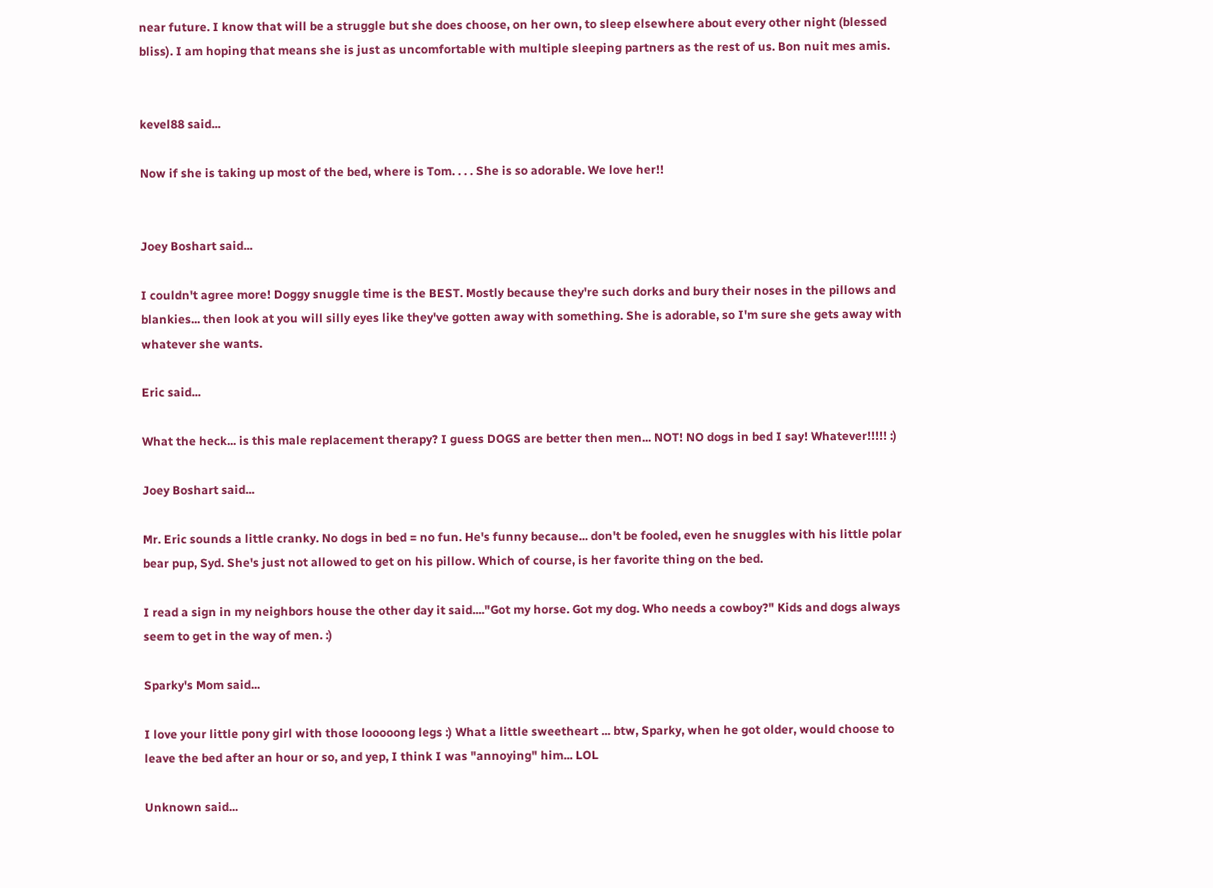near future. I know that will be a struggle but she does choose, on her own, to sleep elsewhere about every other night (blessed bliss). I am hoping that means she is just as uncomfortable with multiple sleeping partners as the rest of us. Bon nuit mes amis.


kevel88 said...

Now if she is taking up most of the bed, where is Tom. . . . She is so adorable. We love her!!


Joey Boshart said...

I couldn't agree more! Doggy snuggle time is the BEST. Mostly because they're such dorks and bury their noses in the pillows and blankies... then look at you will silly eyes like they've gotten away with something. She is adorable, so I'm sure she gets away with whatever she wants.

Eric said...

What the heck... is this male replacement therapy? I guess DOGS are better then men... NOT! NO dogs in bed I say! Whatever!!!!! :)

Joey Boshart said...

Mr. Eric sounds a little cranky. No dogs in bed = no fun. He's funny because... don't be fooled, even he snuggles with his little polar bear pup, Syd. She's just not allowed to get on his pillow. Which of course, is her favorite thing on the bed.

I read a sign in my neighbors house the other day it said...."Got my horse. Got my dog. Who needs a cowboy?" Kids and dogs always seem to get in the way of men. :)

Sparky's Mom said...

I love your little pony girl with those looooong legs :) What a little sweetheart ... btw, Sparky, when he got older, would choose to leave the bed after an hour or so, and yep, I think I was "annoying" him... LOL

Unknown said...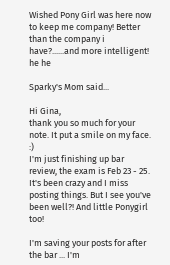Wished Pony Girl was here now to keep me company! Better than the company i have?......and more intelligent! he he

Sparky's Mom said...

Hi Gina,
thank you so much for your note. It put a smile on my face. :)
I'm just finishing up bar review, the exam is Feb 23 - 25. It's been crazy and I miss posting things. But I see you've been well?! And little Ponygirl too!

I'm saving your posts for after the bar ... I'm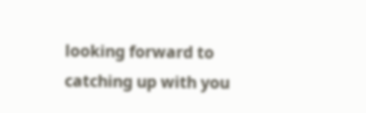looking forward to catching up with you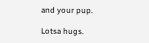and your pup.

Lotsa hugs.